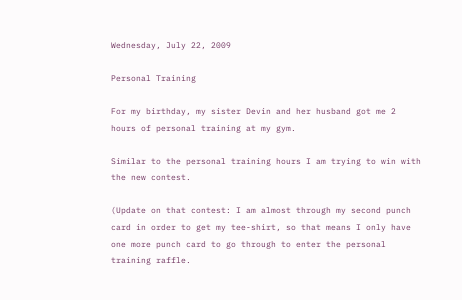Wednesday, July 22, 2009

Personal Training

For my birthday, my sister Devin and her husband got me 2 hours of personal training at my gym.

Similar to the personal training hours I am trying to win with the new contest.

(Update on that contest: I am almost through my second punch card in order to get my tee-shirt, so that means I only have one more punch card to go through to enter the personal training raffle.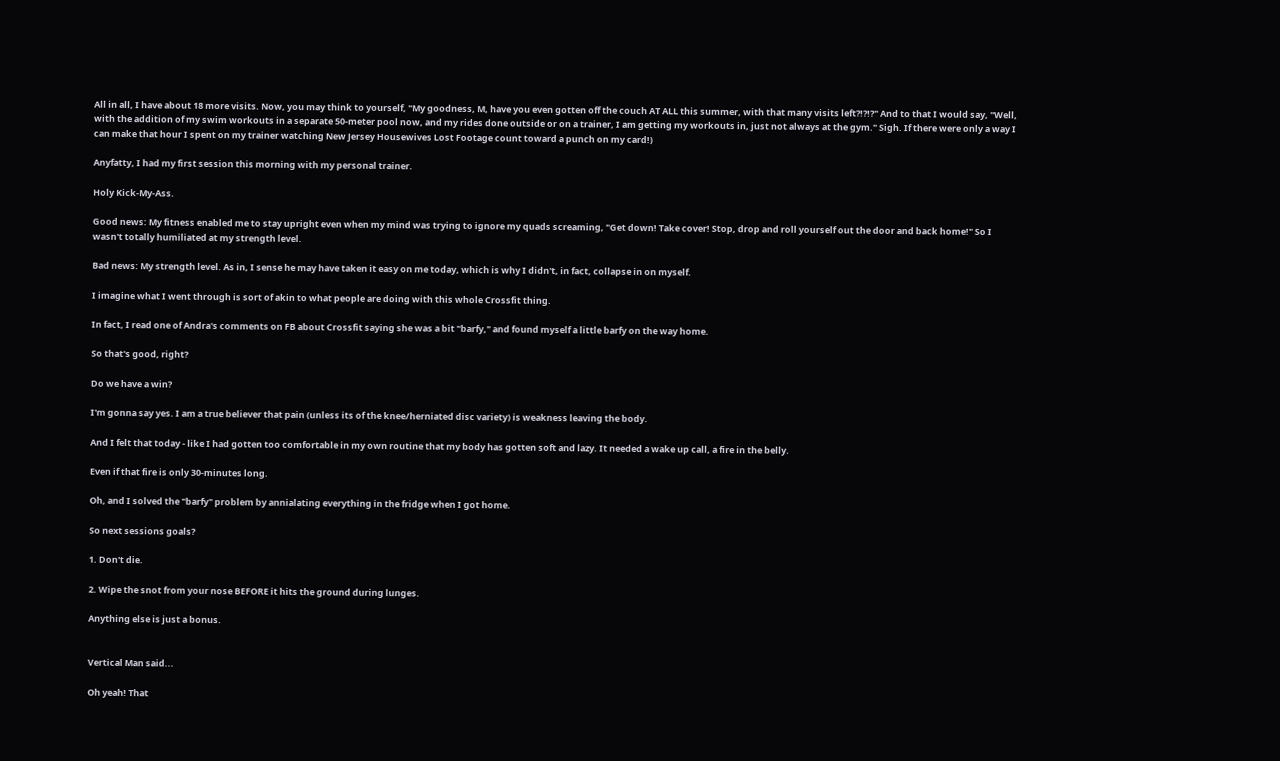All in all, I have about 18 more visits. Now, you may think to yourself, "My goodness, M, have you even gotten off the couch AT ALL this summer, with that many visits left?!?!?" And to that I would say, "Well, with the addition of my swim workouts in a separate 50-meter pool now, and my rides done outside or on a trainer, I am getting my workouts in, just not always at the gym." Sigh. If there were only a way I can make that hour I spent on my trainer watching New Jersey Housewives Lost Footage count toward a punch on my card!)

Anyfatty, I had my first session this morning with my personal trainer.

Holy Kick-My-Ass.

Good news: My fitness enabled me to stay upright even when my mind was trying to ignore my quads screaming, "Get down! Take cover! Stop, drop and roll yourself out the door and back home!" So I wasn't totally humiliated at my strength level.

Bad news: My strength level. As in, I sense he may have taken it easy on me today, which is why I didn't, in fact, collapse in on myself.

I imagine what I went through is sort of akin to what people are doing with this whole Crossfit thing.

In fact, I read one of Andra's comments on FB about Crossfit saying she was a bit "barfy," and found myself a little barfy on the way home.

So that's good, right?

Do we have a win?

I'm gonna say yes. I am a true believer that pain (unless its of the knee/herniated disc variety) is weakness leaving the body.

And I felt that today - like I had gotten too comfortable in my own routine that my body has gotten soft and lazy. It needed a wake up call, a fire in the belly.

Even if that fire is only 30-minutes long.

Oh, and I solved the "barfy" problem by annialating everything in the fridge when I got home.

So next sessions goals?

1. Don't die.

2. Wipe the snot from your nose BEFORE it hits the ground during lunges.

Anything else is just a bonus.


Vertical Man said...

Oh yeah! That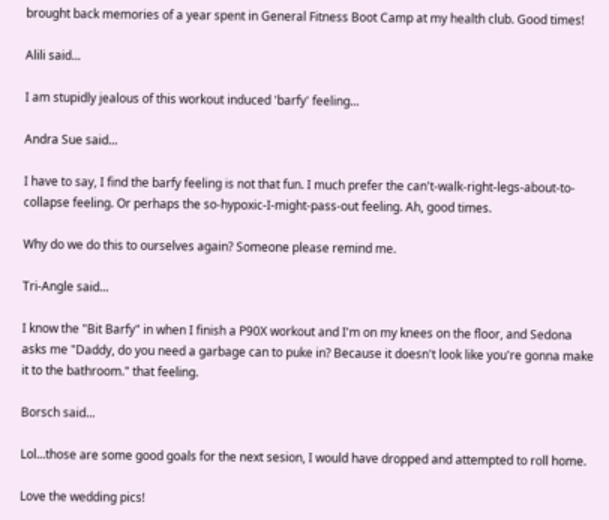brought back memories of a year spent in General Fitness Boot Camp at my health club. Good times!

Alili said...

I am stupidly jealous of this workout induced 'barfy' feeling...

Andra Sue said...

I have to say, I find the barfy feeling is not that fun. I much prefer the can't-walk-right-legs-about-to-collapse feeling. Or perhaps the so-hypoxic-I-might-pass-out feeling. Ah, good times.

Why do we do this to ourselves again? Someone please remind me.

Tri-Angle said...

I know the "Bit Barfy" in when I finish a P90X workout and I'm on my knees on the floor, and Sedona asks me "Daddy, do you need a garbage can to puke in? Because it doesn't look like you're gonna make it to the bathroom." that feeling.

Borsch said...

Lol...those are some good goals for the next sesion, I would have dropped and attempted to roll home.

Love the wedding pics!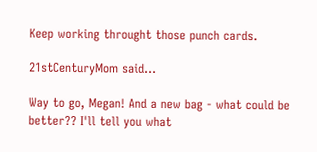Keep working throught those punch cards.

21stCenturyMom said...

Way to go, Megan! And a new bag - what could be better?? I'll tell you what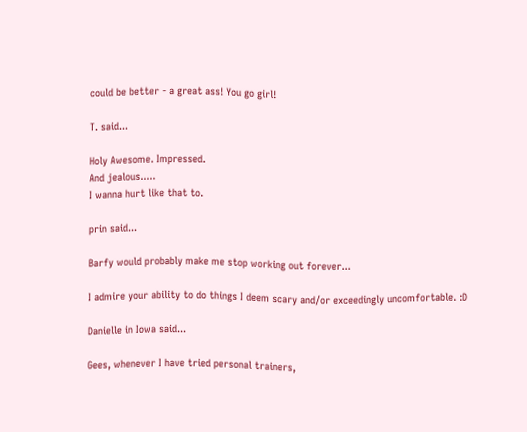could be better - a great ass! You go girl!

T. said...

Holy Awesome. Impressed.
And jealous.....
I wanna hurt like that to.

prin said...

Barfy would probably make me stop working out forever...

I admire your ability to do things I deem scary and/or exceedingly uncomfortable. :D

Danielle in Iowa said...

Gees, whenever I have tried personal trainers,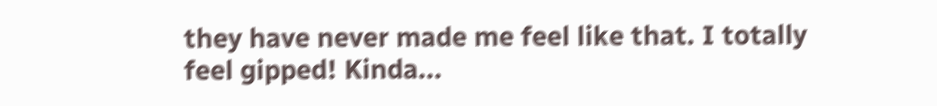they have never made me feel like that. I totally feel gipped! Kinda...